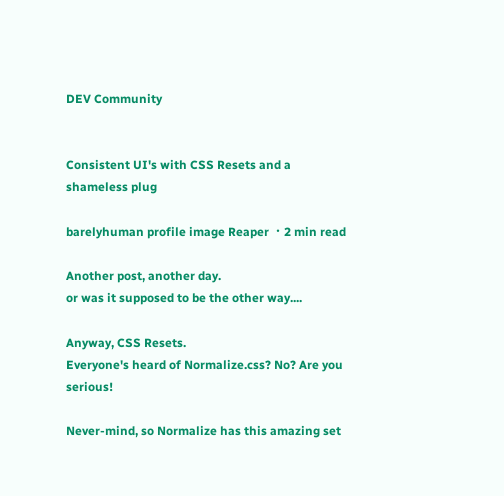DEV Community


Consistent UI's with CSS Resets and a shameless plug

barelyhuman profile image Reaper ・2 min read

Another post, another day.
or was it supposed to be the other way....

Anyway, CSS Resets.
Everyone's heard of Normalize.css? No? Are you serious!

Never-mind, so Normalize has this amazing set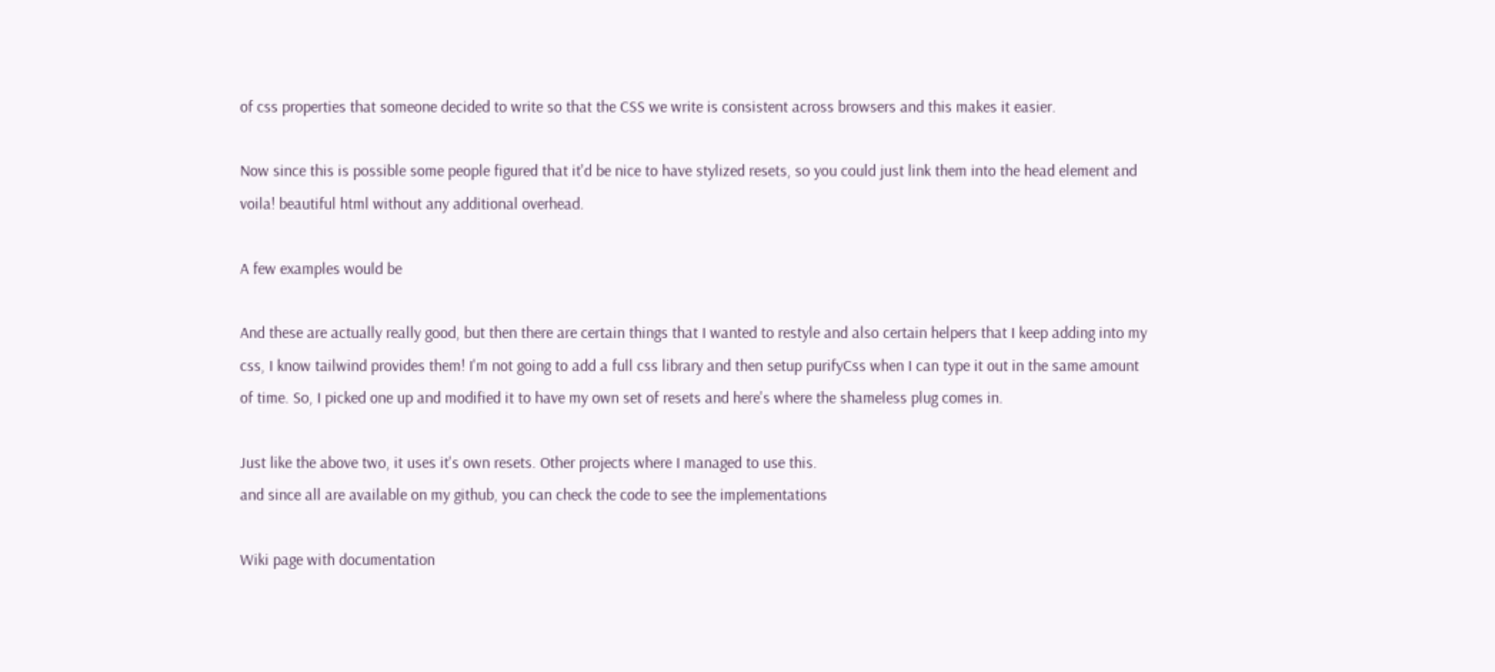of css properties that someone decided to write so that the CSS we write is consistent across browsers and this makes it easier.

Now since this is possible some people figured that it'd be nice to have stylized resets, so you could just link them into the head element and voila! beautiful html without any additional overhead.

A few examples would be

And these are actually really good, but then there are certain things that I wanted to restyle and also certain helpers that I keep adding into my css, I know tailwind provides them! I'm not going to add a full css library and then setup purifyCss when I can type it out in the same amount of time. So, I picked one up and modified it to have my own set of resets and here's where the shameless plug comes in.

Just like the above two, it uses it's own resets. Other projects where I managed to use this.
and since all are available on my github, you can check the code to see the implementations

Wiki page with documentation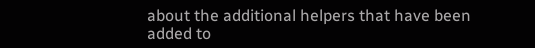about the additional helpers that have been added to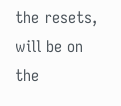the resets, will be on the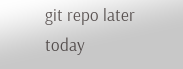git repo later today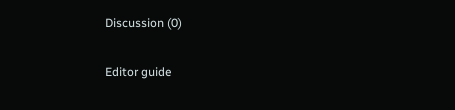Discussion (0)

Editor guide